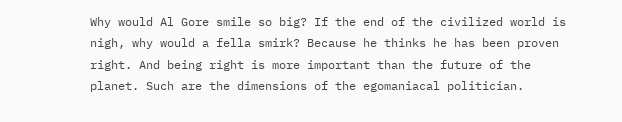Why would Al Gore smile so big? If the end of the civilized world is nigh, why would a fella smirk? Because he thinks he has been proven right. And being right is more important than the future of the planet. Such are the dimensions of the egomaniacal politician.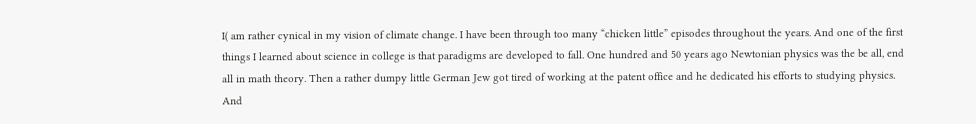I( am rather cynical in my vision of climate change. I have been through too many “chicken little” episodes throughout the years. And one of the first things I learned about science in college is that paradigms are developed to fall. One hundred and 50 years ago Newtonian physics was the be all, end all in math theory. Then a rather dumpy little German Jew got tired of working at the patent office and he dedicated his efforts to studying physics. And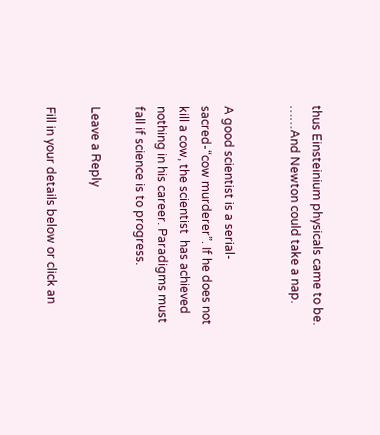thus Einsteinium physicals came to be. ……And Newton could take a nap.


A good scientist is a serial-sacred-“cow murderer”. If he does not kill a cow, the scientist  has achieved nothing in his career. Paradigms must fall if science is to progress.

Leave a Reply

Fill in your details below or click an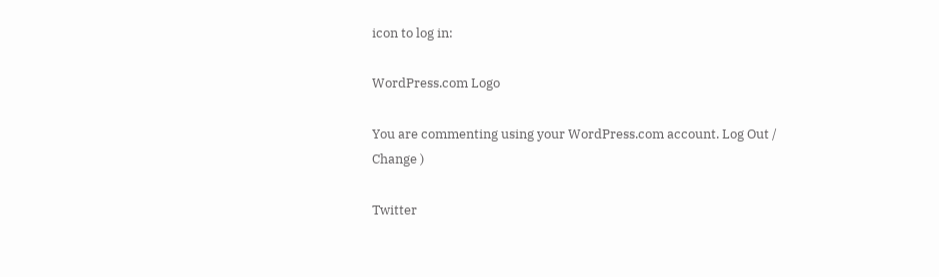icon to log in:

WordPress.com Logo

You are commenting using your WordPress.com account. Log Out /  Change )

Twitter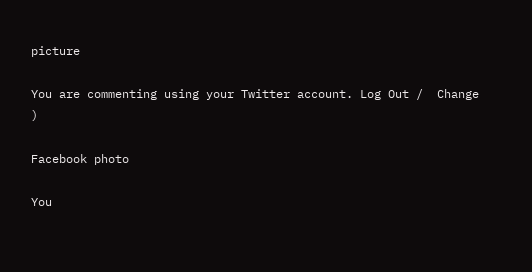picture

You are commenting using your Twitter account. Log Out /  Change )

Facebook photo

You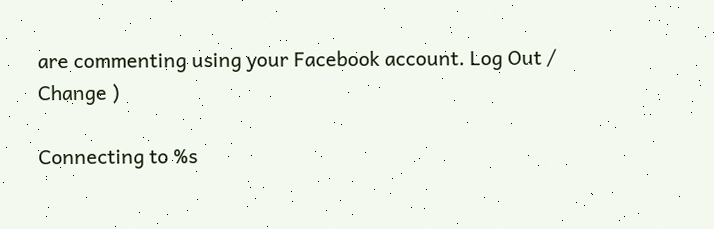are commenting using your Facebook account. Log Out /  Change )

Connecting to %s